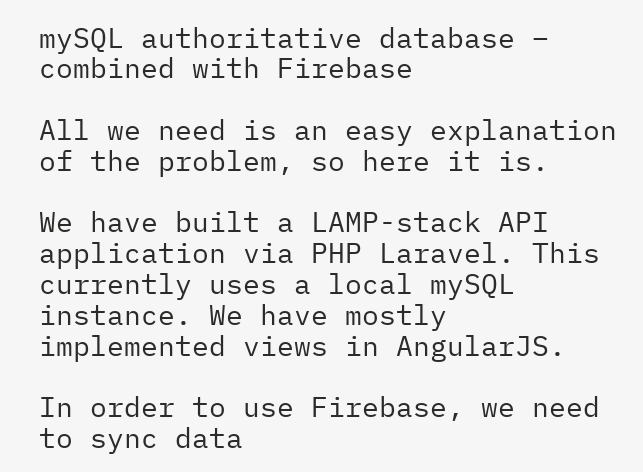mySQL authoritative database – combined with Firebase

All we need is an easy explanation of the problem, so here it is.

We have built a LAMP-stack API application via PHP Laravel. This currently uses a local mySQL instance. We have mostly implemented views in AngularJS.

In order to use Firebase, we need to sync data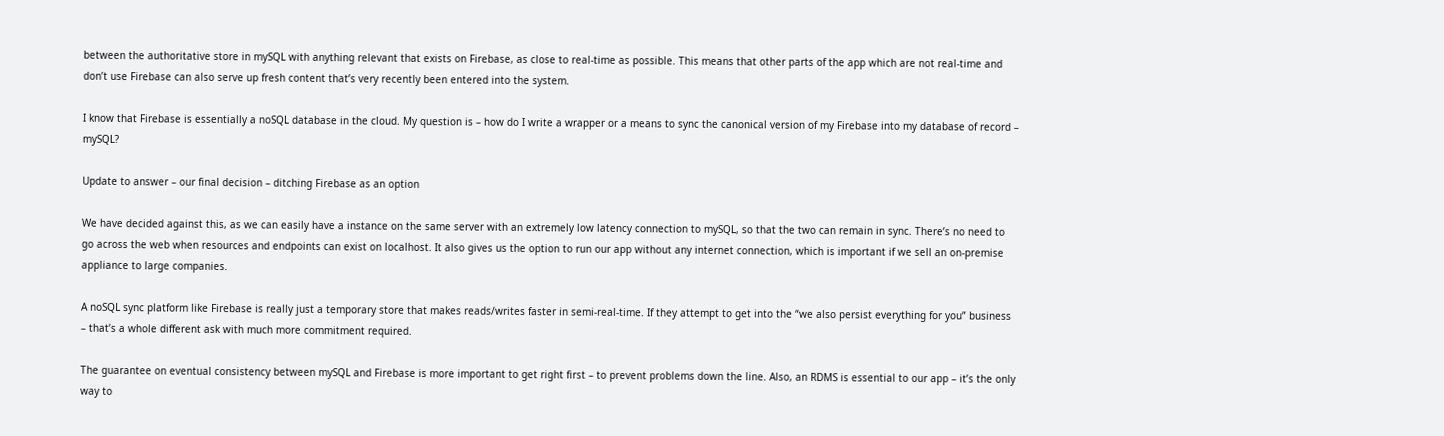between the authoritative store in mySQL with anything relevant that exists on Firebase, as close to real-time as possible. This means that other parts of the app which are not real-time and don’t use Firebase can also serve up fresh content that’s very recently been entered into the system.

I know that Firebase is essentially a noSQL database in the cloud. My question is – how do I write a wrapper or a means to sync the canonical version of my Firebase into my database of record – mySQL?

Update to answer – our final decision – ditching Firebase as an option

We have decided against this, as we can easily have a instance on the same server with an extremely low latency connection to mySQL, so that the two can remain in sync. There’s no need to go across the web when resources and endpoints can exist on localhost. It also gives us the option to run our app without any internet connection, which is important if we sell an on-premise appliance to large companies.

A noSQL sync platform like Firebase is really just a temporary store that makes reads/writes faster in semi-real-time. If they attempt to get into the “we also persist everything for you” business – that’s a whole different ask with much more commitment required.

The guarantee on eventual consistency between mySQL and Firebase is more important to get right first – to prevent problems down the line. Also, an RDMS is essential to our app – it’s the only way to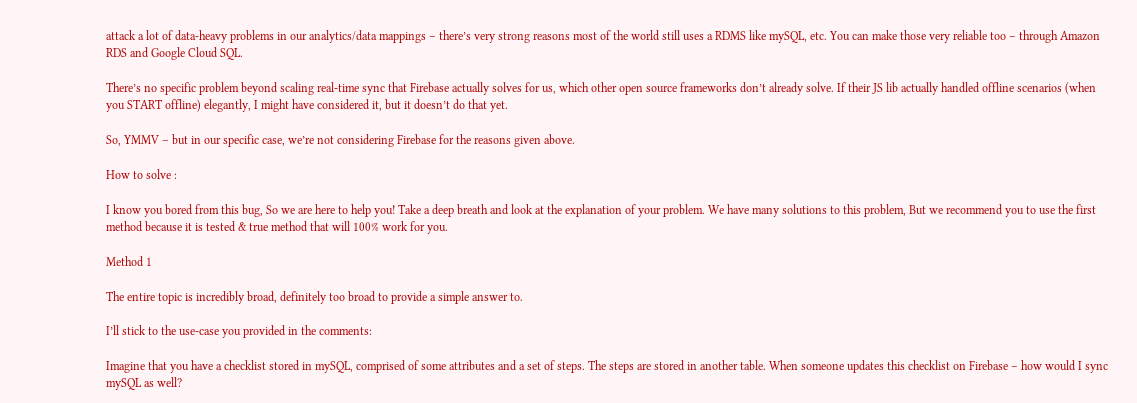attack a lot of data-heavy problems in our analytics/data mappings – there’s very strong reasons most of the world still uses a RDMS like mySQL, etc. You can make those very reliable too – through Amazon RDS and Google Cloud SQL.

There’s no specific problem beyond scaling real-time sync that Firebase actually solves for us, which other open source frameworks don’t already solve. If their JS lib actually handled offline scenarios (when you START offline) elegantly, I might have considered it, but it doesn’t do that yet.

So, YMMV – but in our specific case, we’re not considering Firebase for the reasons given above.

How to solve :

I know you bored from this bug, So we are here to help you! Take a deep breath and look at the explanation of your problem. We have many solutions to this problem, But we recommend you to use the first method because it is tested & true method that will 100% work for you.

Method 1

The entire topic is incredibly broad, definitely too broad to provide a simple answer to.

I’ll stick to the use-case you provided in the comments:

Imagine that you have a checklist stored in mySQL, comprised of some attributes and a set of steps. The steps are stored in another table. When someone updates this checklist on Firebase – how would I sync mySQL as well?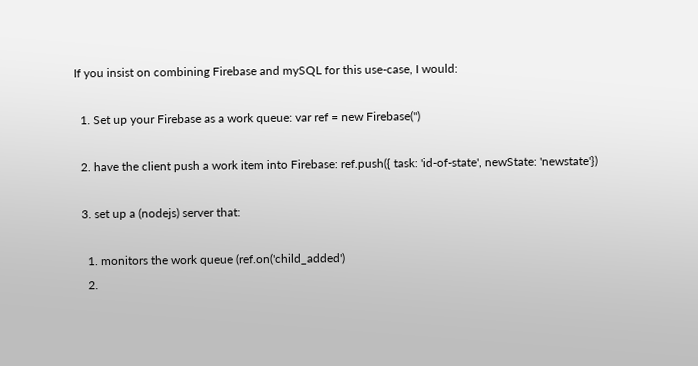If you insist on combining Firebase and mySQL for this use-case, I would:

  1. Set up your Firebase as a work queue: var ref = new Firebase('')

  2. have the client push a work item into Firebase: ref.push({ task: 'id-of-state', newState: 'newstate'})

  3. set up a (nodejs) server that:

    1. monitors the work queue (ref.on('child_added')
    2.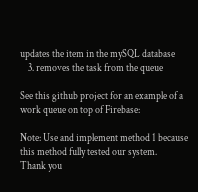updates the item in the mySQL database
    3. removes the task from the queue

See this github project for an example of a work queue on top of Firebase:

Note: Use and implement method 1 because this method fully tested our system.
Thank you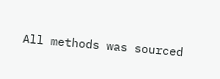All methods was sourced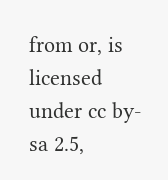from or, is licensed under cc by-sa 2.5,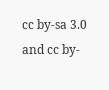cc by-sa 3.0 and cc by-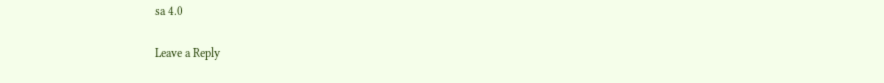sa 4.0

Leave a Reply